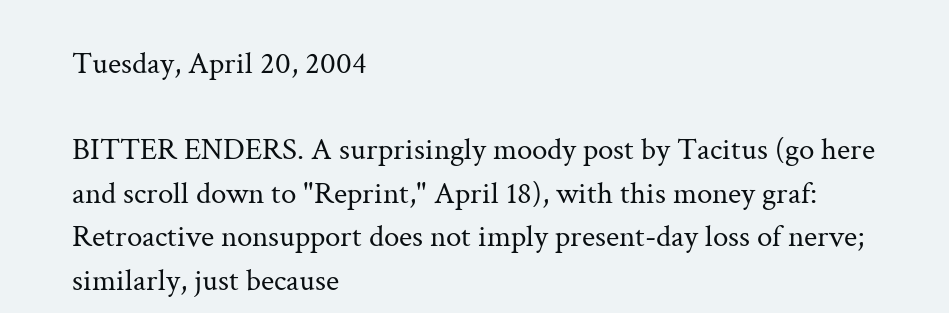Tuesday, April 20, 2004

BITTER ENDERS. A surprisingly moody post by Tacitus (go here and scroll down to "Reprint," April 18), with this money graf:
Retroactive nonsupport does not imply present-day loss of nerve; similarly, just because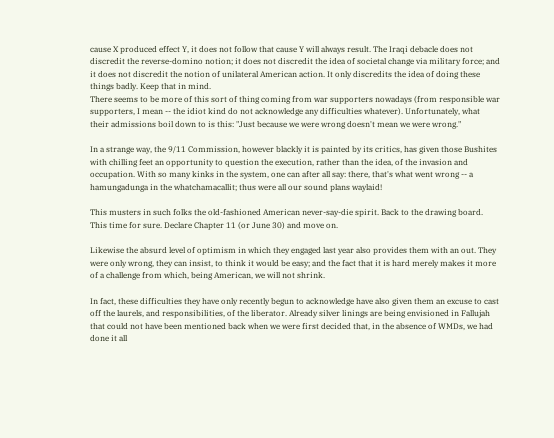cause X produced effect Y, it does not follow that cause Y will always result. The Iraqi debacle does not discredit the reverse-domino notion; it does not discredit the idea of societal change via military force; and it does not discredit the notion of unilateral American action. It only discredits the idea of doing these things badly. Keep that in mind.
There seems to be more of this sort of thing coming from war supporters nowadays (from responsible war supporters, I mean -- the idiot kind do not acknowledge any difficulties whatever). Unfortunately, what their admissions boil down to is this: "Just because we were wrong doesn't mean we were wrong."

In a strange way, the 9/11 Commission, however blackly it is painted by its critics, has given those Bushites with chilling feet an opportunity to question the execution, rather than the idea, of the invasion and occupation. With so many kinks in the system, one can after all say: there, that's what went wrong -- a hamungadunga in the whatchamacallit; thus were all our sound plans waylaid!

This musters in such folks the old-fashioned American never-say-die spirit. Back to the drawing board. This time for sure. Declare Chapter 11 (or June 30) and move on.

Likewise the absurd level of optimism in which they engaged last year also provides them with an out. They were only wrong, they can insist, to think it would be easy; and the fact that it is hard merely makes it more of a challenge from which, being American, we will not shrink.

In fact, these difficulties they have only recently begun to acknowledge have also given them an excuse to cast off the laurels, and responsibilities, of the liberator. Already silver linings are being envisioned in Fallujah that could not have been mentioned back when we were first decided that, in the absence of WMDs, we had done it all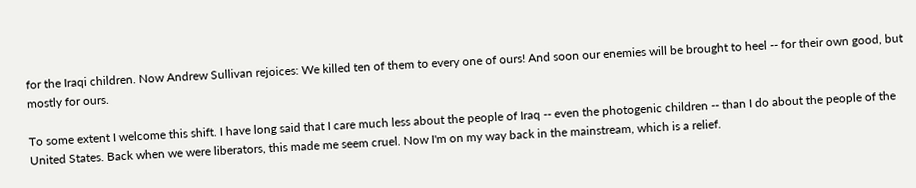for the Iraqi children. Now Andrew Sullivan rejoices: We killed ten of them to every one of ours! And soon our enemies will be brought to heel -- for their own good, but mostly for ours.

To some extent I welcome this shift. I have long said that I care much less about the people of Iraq -- even the photogenic children -- than I do about the people of the United States. Back when we were liberators, this made me seem cruel. Now I'm on my way back in the mainstream, which is a relief.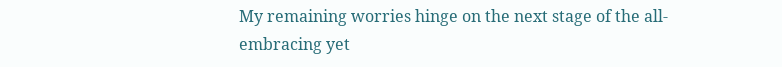My remaining worries hinge on the next stage of the all-embracing yet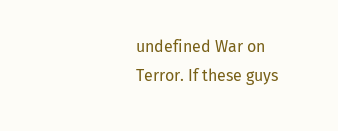undefined War on Terror. If these guys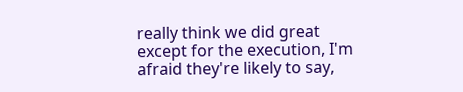really think we did great except for the execution, I'm afraid they're likely to say,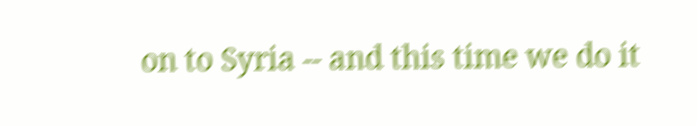on to Syria -- and this time we do it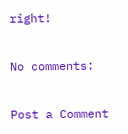right!

No comments:

Post a Comment